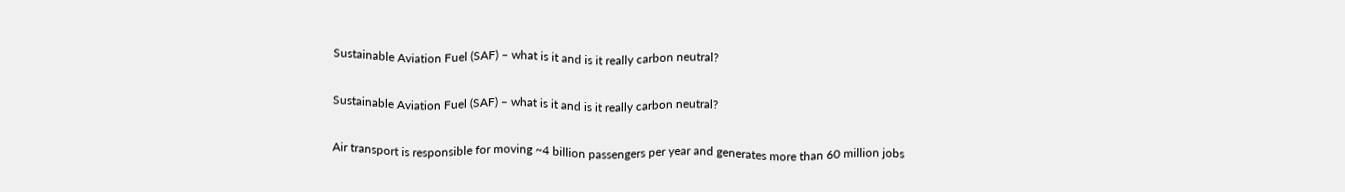Sustainable Aviation Fuel (SAF) – what is it and is it really carbon neutral?

Sustainable Aviation Fuel (SAF) – what is it and is it really carbon neutral?

Air transport is responsible for moving ~4 billion passengers per year and generates more than 60 million jobs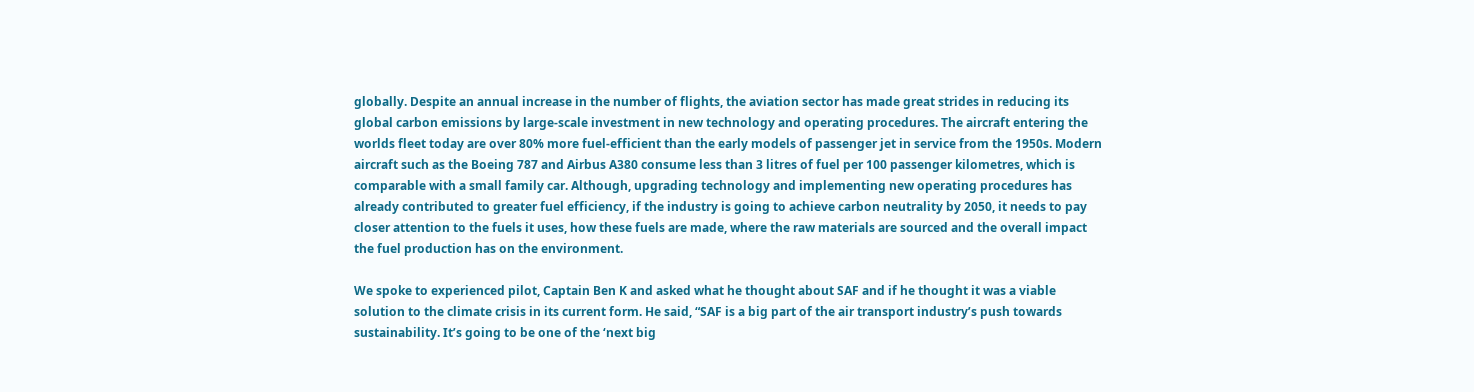globally. Despite an annual increase in the number of flights, the aviation sector has made great strides in reducing its global carbon emissions by large-scale investment in new technology and operating procedures. The aircraft entering the worlds fleet today are over 80% more fuel-efficient than the early models of passenger jet in service from the 1950s. Modern aircraft such as the Boeing 787 and Airbus A380 consume less than 3 litres of fuel per 100 passenger kilometres, which is comparable with a small family car. Although, upgrading technology and implementing new operating procedures has already contributed to greater fuel efficiency, if the industry is going to achieve carbon neutrality by 2050, it needs to pay closer attention to the fuels it uses, how these fuels are made, where the raw materials are sourced and the overall impact the fuel production has on the environment.

We spoke to experienced pilot, Captain Ben K and asked what he thought about SAF and if he thought it was a viable solution to the climate crisis in its current form. He said, “SAF is a big part of the air transport industry’s push towards sustainability. It’s going to be one of the ‘next big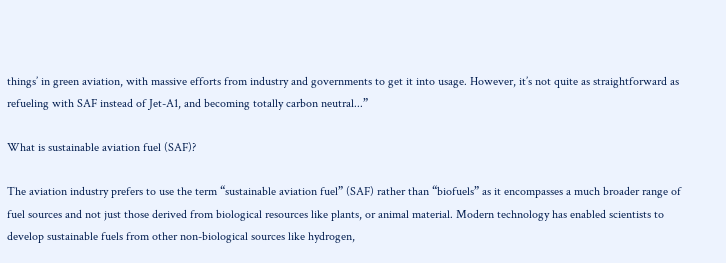things’ in green aviation, with massive efforts from industry and governments to get it into usage. However, it’s not quite as straightforward as refueling with SAF instead of Jet-A1, and becoming totally carbon neutral...”

What is sustainable aviation fuel (SAF)?

The aviation industry prefers to use the term “sustainable aviation fuel” (SAF) rather than “biofuels” as it encompasses a much broader range of fuel sources and not just those derived from biological resources like plants, or animal material. Modern technology has enabled scientists to develop sustainable fuels from other non-biological sources like hydrogen,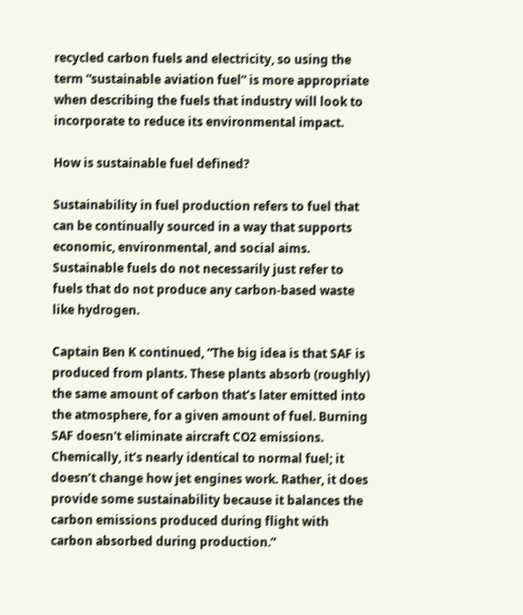recycled carbon fuels and electricity, so using the term “sustainable aviation fuel” is more appropriate when describing the fuels that industry will look to incorporate to reduce its environmental impact.

How is sustainable fuel defined?

Sustainability in fuel production refers to fuel that can be continually sourced in a way that supports economic, environmental, and social aims. Sustainable fuels do not necessarily just refer to fuels that do not produce any carbon-based waste like hydrogen.

Captain Ben K continued, “The big idea is that SAF is produced from plants. These plants absorb (roughly) the same amount of carbon that’s later emitted into the atmosphere, for a given amount of fuel. Burning SAF doesn't eliminate aircraft CO2 emissions. Chemically, it’s nearly identical to normal fuel; it doesn’t change how jet engines work. Rather, it does provide some sustainability because it balances the carbon emissions produced during flight with carbon absorbed during production.”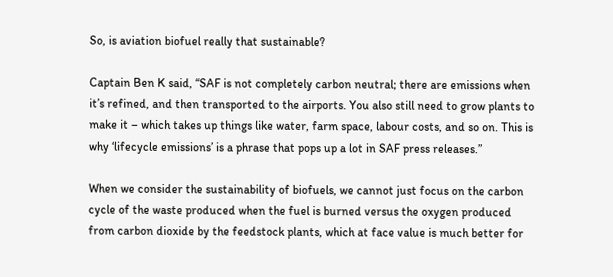So, is aviation biofuel really that sustainable?

Captain Ben K said, “SAF is not completely carbon neutral; there are emissions when it’s refined, and then transported to the airports. You also still need to grow plants to make it – which takes up things like water, farm space, labour costs, and so on. This is why ‘lifecycle emissions’ is a phrase that pops up a lot in SAF press releases.”

When we consider the sustainability of biofuels, we cannot just focus on the carbon cycle of the waste produced when the fuel is burned versus the oxygen produced from carbon dioxide by the feedstock plants, which at face value is much better for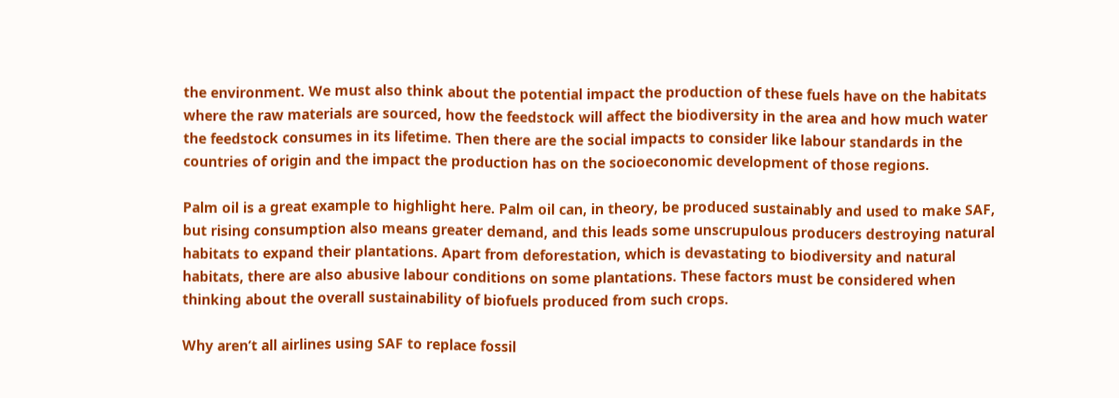the environment. We must also think about the potential impact the production of these fuels have on the habitats where the raw materials are sourced, how the feedstock will affect the biodiversity in the area and how much water the feedstock consumes in its lifetime. Then there are the social impacts to consider like labour standards in the countries of origin and the impact the production has on the socioeconomic development of those regions.

Palm oil is a great example to highlight here. Palm oil can, in theory, be produced sustainably and used to make SAF, but rising consumption also means greater demand, and this leads some unscrupulous producers destroying natural habitats to expand their plantations. Apart from deforestation, which is devastating to biodiversity and natural habitats, there are also abusive labour conditions on some plantations. These factors must be considered when thinking about the overall sustainability of biofuels produced from such crops.

Why aren’t all airlines using SAF to replace fossil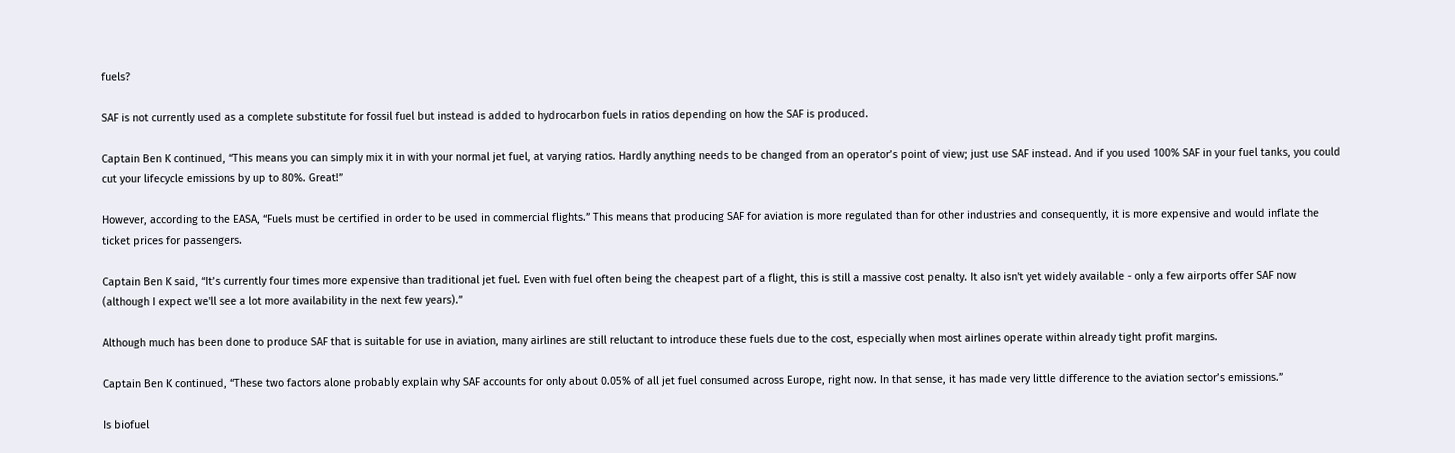fuels?

SAF is not currently used as a complete substitute for fossil fuel but instead is added to hydrocarbon fuels in ratios depending on how the SAF is produced.

Captain Ben K continued, “This means you can simply mix it in with your normal jet fuel, at varying ratios. Hardly anything needs to be changed from an operator’s point of view; just use SAF instead. And if you used 100% SAF in your fuel tanks, you could cut your lifecycle emissions by up to 80%. Great!”

However, according to the EASA, “Fuels must be certified in order to be used in commercial flights.” This means that producing SAF for aviation is more regulated than for other industries and consequently, it is more expensive and would inflate the ticket prices for passengers.

Captain Ben K said, “It’s currently four times more expensive than traditional jet fuel. Even with fuel often being the cheapest part of a flight, this is still a massive cost penalty. It also isn't yet widely available - only a few airports offer SAF now (although I expect we'll see a lot more availability in the next few years).”

Although much has been done to produce SAF that is suitable for use in aviation, many airlines are still reluctant to introduce these fuels due to the cost, especially when most airlines operate within already tight profit margins.

Captain Ben K continued, “These two factors alone probably explain why SAF accounts for only about 0.05% of all jet fuel consumed across Europe, right now. In that sense, it has made very little difference to the aviation sector’s emissions.”

Is biofuel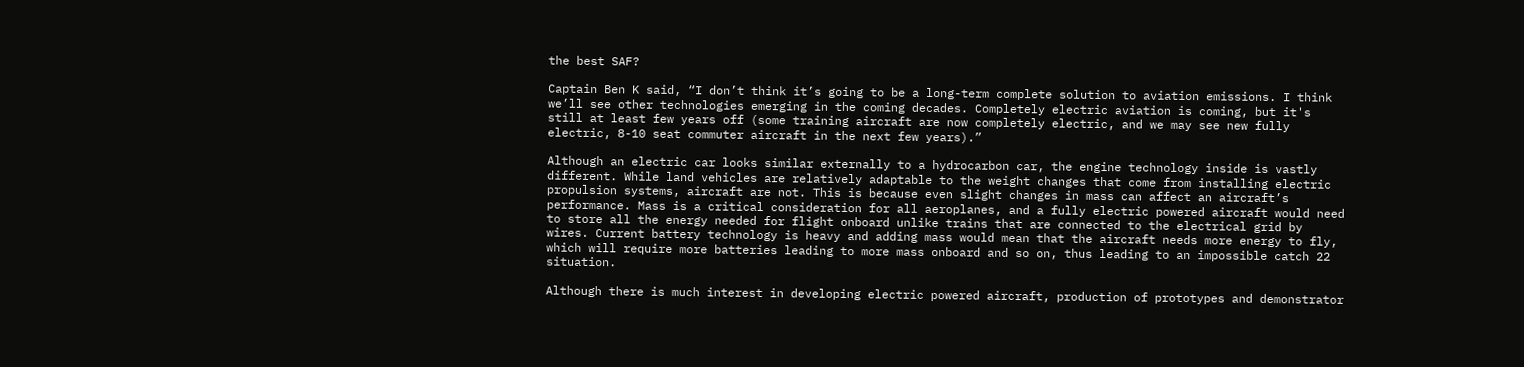the best SAF?

Captain Ben K said, “I don’t think it’s going to be a long-term complete solution to aviation emissions. I think we’ll see other technologies emerging in the coming decades. Completely electric aviation is coming, but it's still at least few years off (some training aircraft are now completely electric, and we may see new fully electric, 8-10 seat commuter aircraft in the next few years).”

Although an electric car looks similar externally to a hydrocarbon car, the engine technology inside is vastly different. While land vehicles are relatively adaptable to the weight changes that come from installing electric propulsion systems, aircraft are not. This is because even slight changes in mass can affect an aircraft’s performance. Mass is a critical consideration for all aeroplanes, and a fully electric powered aircraft would need to store all the energy needed for flight onboard unlike trains that are connected to the electrical grid by wires. Current battery technology is heavy and adding mass would mean that the aircraft needs more energy to fly, which will require more batteries leading to more mass onboard and so on, thus leading to an impossible catch 22 situation.

Although there is much interest in developing electric powered aircraft, production of prototypes and demonstrator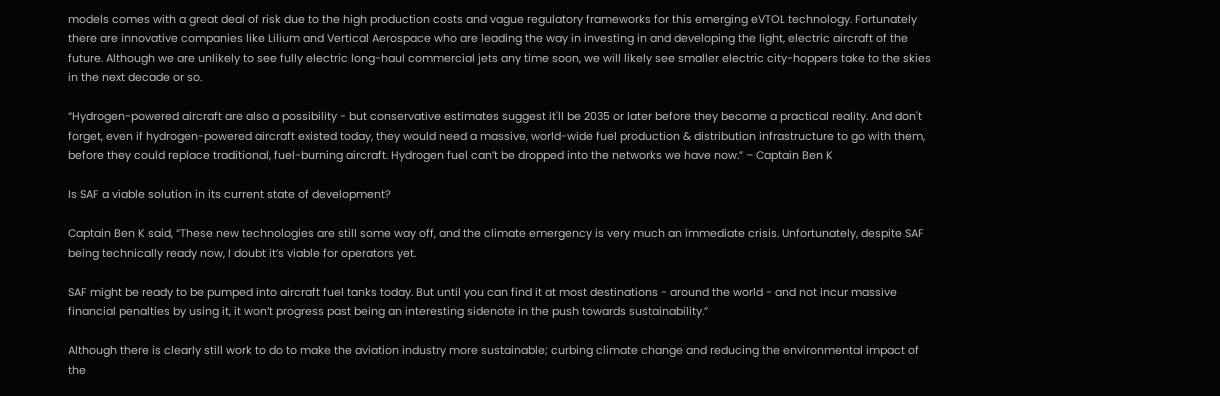models comes with a great deal of risk due to the high production costs and vague regulatory frameworks for this emerging eVTOL technology. Fortunately there are innovative companies like Lilium and Vertical Aerospace who are leading the way in investing in and developing the light, electric aircraft of the future. Although we are unlikely to see fully electric long-haul commercial jets any time soon, we will likely see smaller electric city-hoppers take to the skies in the next decade or so.

“Hydrogen-powered aircraft are also a possibility - but conservative estimates suggest it'll be 2035 or later before they become a practical reality. And don't forget, even if hydrogen-powered aircraft existed today, they would need a massive, world-wide fuel production & distribution infrastructure to go with them, before they could replace traditional, fuel-burning aircraft. Hydrogen fuel can’t be dropped into the networks we have now.” – Captain Ben K

Is SAF a viable solution in its current state of development?

Captain Ben K said, “These new technologies are still some way off, and the climate emergency is very much an immediate crisis. Unfortunately, despite SAF being technically ready now, I doubt it’s viable for operators yet.

SAF might be ready to be pumped into aircraft fuel tanks today. But until you can find it at most destinations - around the world - and not incur massive financial penalties by using it, it won’t progress past being an interesting sidenote in the push towards sustainability.”

Although there is clearly still work to do to make the aviation industry more sustainable; curbing climate change and reducing the environmental impact of the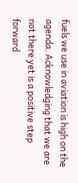fuels we use in aviation is high on the agenda. Acknowledging that we are not there yet is a positive step forward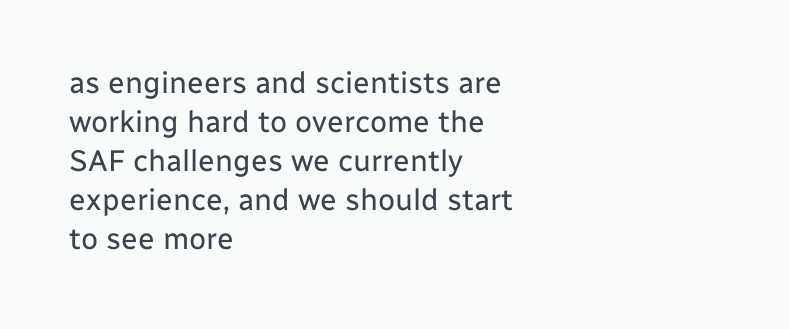as engineers and scientists are working hard to overcome the SAF challenges we currently experience, and we should start to see more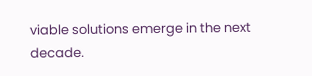viable solutions emerge in the next decade.